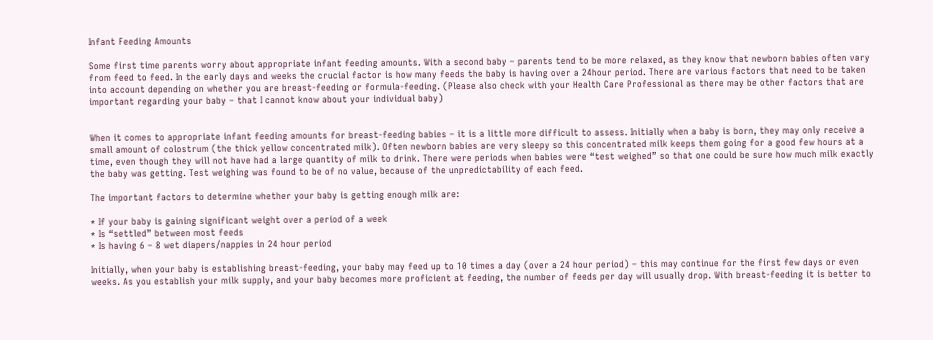Infant Feeding Amounts

Some first time parents worry about appropriate infant feeding amounts. With a second baby – parents tend to be more relaxed, as they know that newborn babies often vary from feed to feed. In the early days and weeks the crucial factor is how many feeds the baby is having over a 24hour period. There are various factors that need to be taken into account depending on whether you are breast-feeding or formula-feeding. (Please also check with your Health Care Professional as there may be other factors that are important regarding your baby – that I cannot know about your individual baby)


When it comes to appropriate infant feeding amounts for breast-feeding babies – it is a little more difficult to assess. Initially when a baby is born, they may only receive a small amount of colostrum (the thick yellow concentrated milk). Often newborn babies are very sleepy so this concentrated milk keeps them going for a good few hours at a time, even though they will not have had a large quantity of milk to drink. There were periods when babies were “test weighed” so that one could be sure how much milk exactly the baby was getting. Test weighing was found to be of no value, because of the unpredictability of each feed.

The important factors to determine whether your baby is getting enough milk are:

* If your baby is gaining significant weight over a period of a week
* Is “settled” between most feeds
* Is having 6 – 8 wet diapers/nappies in 24 hour period

Initially, when your baby is establishing breast-feeding, your baby may feed up to 10 times a day (over a 24 hour period) – this may continue for the first few days or even weeks. As you establish your milk supply, and your baby becomes more proficient at feeding, the number of feeds per day will usually drop. With breast-feeding it is better to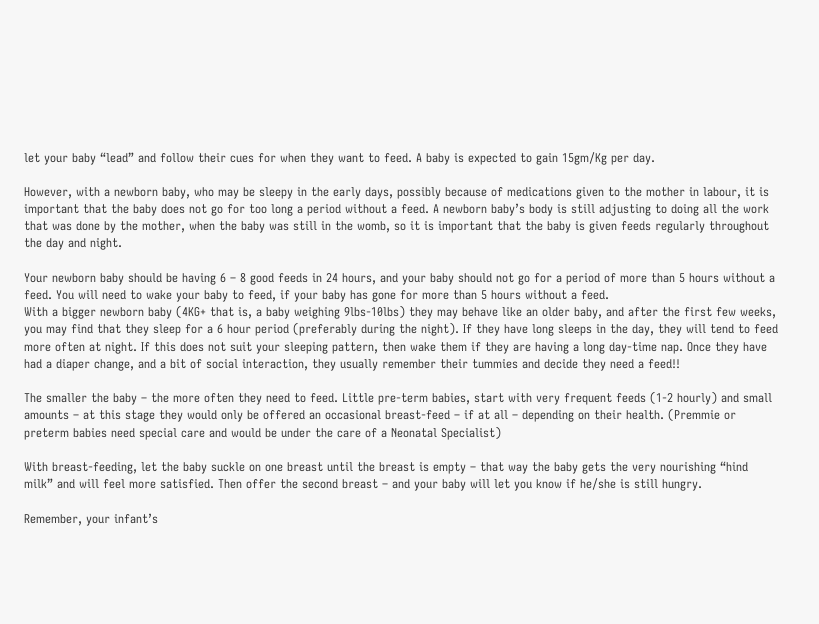let your baby “lead” and follow their cues for when they want to feed. A baby is expected to gain 15gm/Kg per day.

However, with a newborn baby, who may be sleepy in the early days, possibly because of medications given to the mother in labour, it is important that the baby does not go for too long a period without a feed. A newborn baby’s body is still adjusting to doing all the work that was done by the mother, when the baby was still in the womb, so it is important that the baby is given feeds regularly throughout the day and night.

Your newborn baby should be having 6 – 8 good feeds in 24 hours, and your baby should not go for a period of more than 5 hours without a feed. You will need to wake your baby to feed, if your baby has gone for more than 5 hours without a feed.
With a bigger newborn baby (4KG+ that is, a baby weighing 9lbs-10lbs) they may behave like an older baby, and after the first few weeks, you may find that they sleep for a 6 hour period (preferably during the night). If they have long sleeps in the day, they will tend to feed more often at night. If this does not suit your sleeping pattern, then wake them if they are having a long day-time nap. Once they have had a diaper change, and a bit of social interaction, they usually remember their tummies and decide they need a feed!!

The smaller the baby – the more often they need to feed. Little pre-term babies, start with very frequent feeds (1-2 hourly) and small amounts – at this stage they would only be offered an occasional breast-feed – if at all – depending on their health. (Premmie or preterm babies need special care and would be under the care of a Neonatal Specialist)

With breast-feeding, let the baby suckle on one breast until the breast is empty – that way the baby gets the very nourishing “hind milk” and will feel more satisfied. Then offer the second breast – and your baby will let you know if he/she is still hungry.

Remember, your infant’s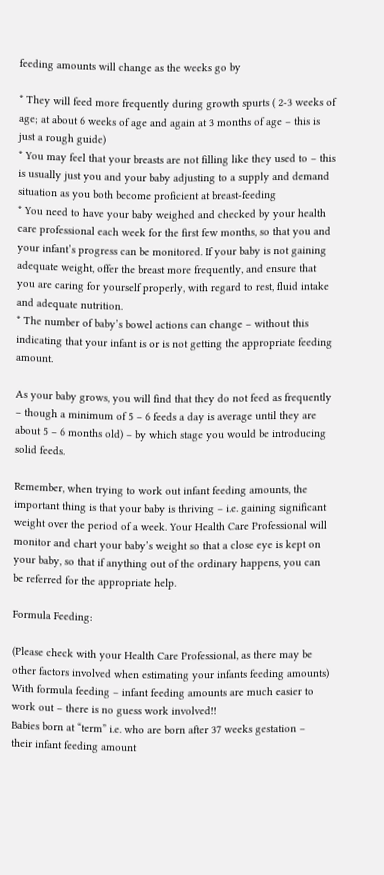feeding amounts will change as the weeks go by

* They will feed more frequently during growth spurts ( 2-3 weeks of age; at about 6 weeks of age and again at 3 months of age – this is just a rough guide)
* You may feel that your breasts are not filling like they used to – this is usually just you and your baby adjusting to a supply and demand situation as you both become proficient at breast-feeding
* You need to have your baby weighed and checked by your health care professional each week for the first few months, so that you and your infant’s progress can be monitored. If your baby is not gaining adequate weight, offer the breast more frequently, and ensure that you are caring for yourself properly, with regard to rest, fluid intake and adequate nutrition.
* The number of baby’s bowel actions can change – without this indicating that your infant is or is not getting the appropriate feeding amount.

As your baby grows, you will find that they do not feed as frequently – though a minimum of 5 – 6 feeds a day is average until they are about 5 – 6 months old) – by which stage you would be introducing solid feeds.

Remember, when trying to work out infant feeding amounts, the important thing is that your baby is thriving – i.e. gaining significant weight over the period of a week. Your Health Care Professional will monitor and chart your baby’s weight so that a close eye is kept on your baby, so that if anything out of the ordinary happens, you can be referred for the appropriate help.

Formula Feeding:

(Please check with your Health Care Professional, as there may be other factors involved when estimating your infants feeding amounts)
With formula feeding – infant feeding amounts are much easier to work out – there is no guess work involved!!
Babies born at “term” i.e. who are born after 37 weeks gestation – their infant feeding amount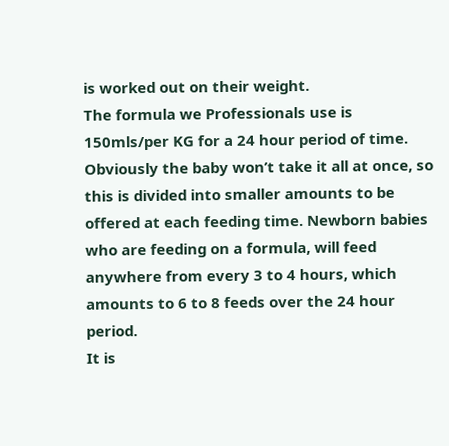is worked out on their weight.
The formula we Professionals use is 150mls/per KG for a 24 hour period of time. Obviously the baby won’t take it all at once, so this is divided into smaller amounts to be offered at each feeding time. Newborn babies who are feeding on a formula, will feed anywhere from every 3 to 4 hours, which amounts to 6 to 8 feeds over the 24 hour period.
It is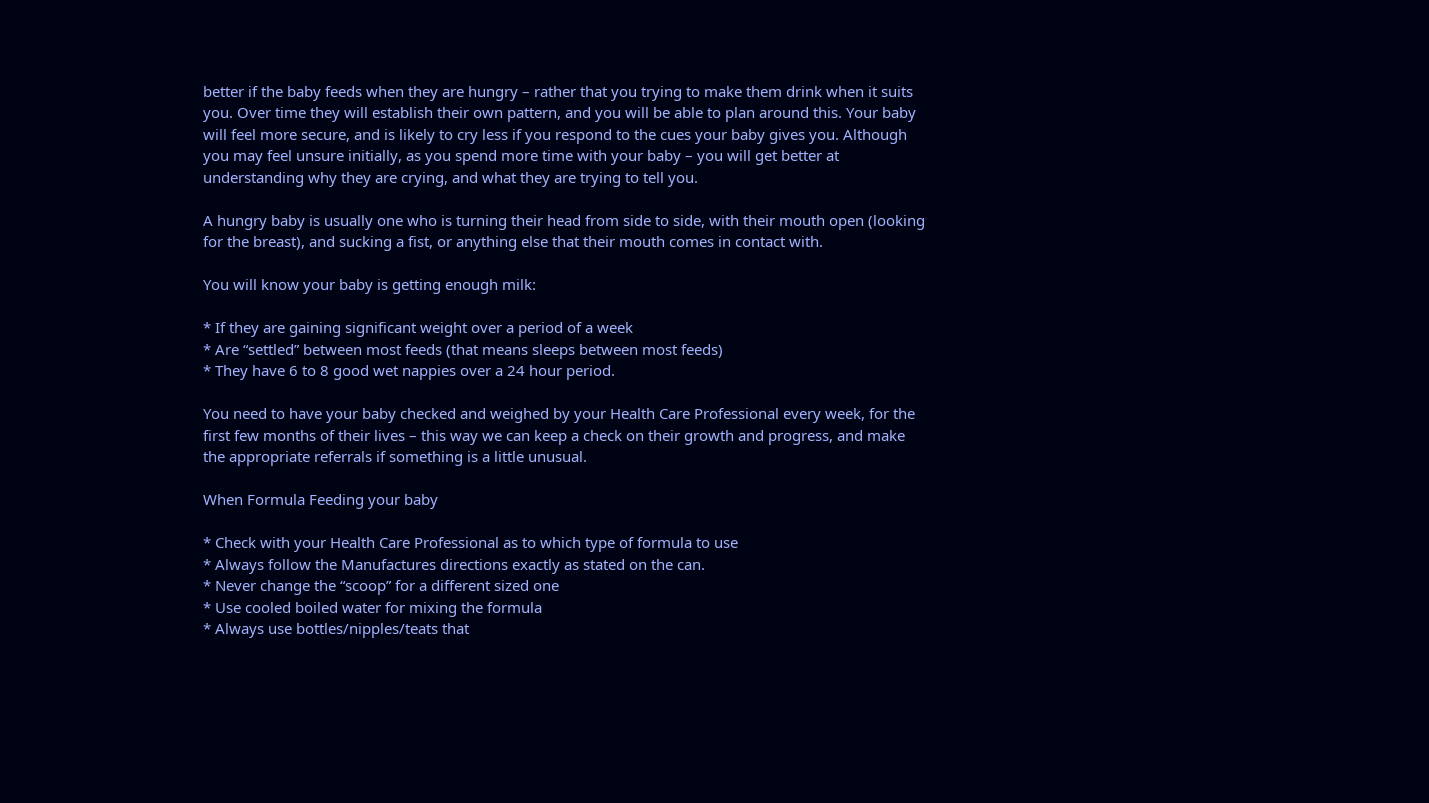better if the baby feeds when they are hungry – rather that you trying to make them drink when it suits you. Over time they will establish their own pattern, and you will be able to plan around this. Your baby will feel more secure, and is likely to cry less if you respond to the cues your baby gives you. Although you may feel unsure initially, as you spend more time with your baby – you will get better at understanding why they are crying, and what they are trying to tell you.

A hungry baby is usually one who is turning their head from side to side, with their mouth open (looking for the breast), and sucking a fist, or anything else that their mouth comes in contact with.

You will know your baby is getting enough milk:

* If they are gaining significant weight over a period of a week
* Are “settled” between most feeds (that means sleeps between most feeds)
* They have 6 to 8 good wet nappies over a 24 hour period.

You need to have your baby checked and weighed by your Health Care Professional every week, for the first few months of their lives – this way we can keep a check on their growth and progress, and make the appropriate referrals if something is a little unusual.

When Formula Feeding your baby

* Check with your Health Care Professional as to which type of formula to use
* Always follow the Manufactures directions exactly as stated on the can.
* Never change the “scoop” for a different sized one
* Use cooled boiled water for mixing the formula
* Always use bottles/nipples/teats that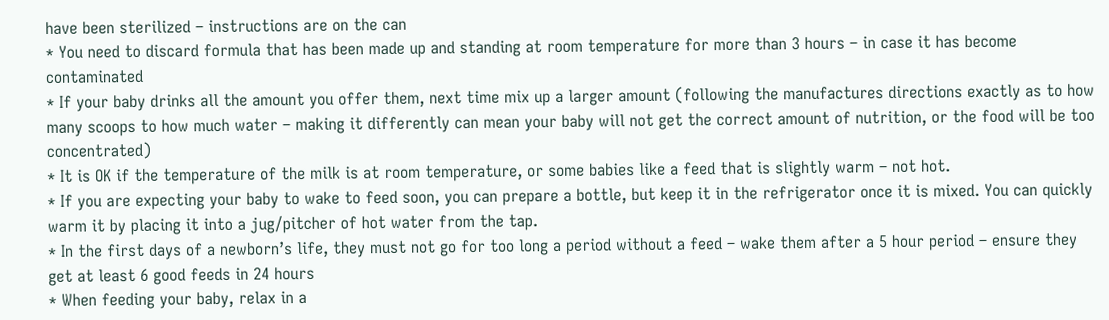have been sterilized – instructions are on the can
* You need to discard formula that has been made up and standing at room temperature for more than 3 hours – in case it has become contaminated
* If your baby drinks all the amount you offer them, next time mix up a larger amount (following the manufactures directions exactly as to how many scoops to how much water – making it differently can mean your baby will not get the correct amount of nutrition, or the food will be too concentrated)
* It is OK if the temperature of the milk is at room temperature, or some babies like a feed that is slightly warm – not hot.
* If you are expecting your baby to wake to feed soon, you can prepare a bottle, but keep it in the refrigerator once it is mixed. You can quickly warm it by placing it into a jug/pitcher of hot water from the tap.
* In the first days of a newborn’s life, they must not go for too long a period without a feed – wake them after a 5 hour period – ensure they get at least 6 good feeds in 24 hours
* When feeding your baby, relax in a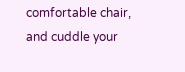comfortable chair, and cuddle your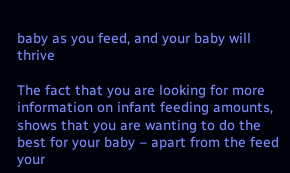baby as you feed, and your baby will thrive

The fact that you are looking for more information on infant feeding amounts, shows that you are wanting to do the best for your baby – apart from the feed your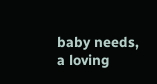baby needs, a loving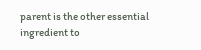parent is the other essential ingredient to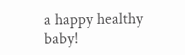a happy healthy baby!